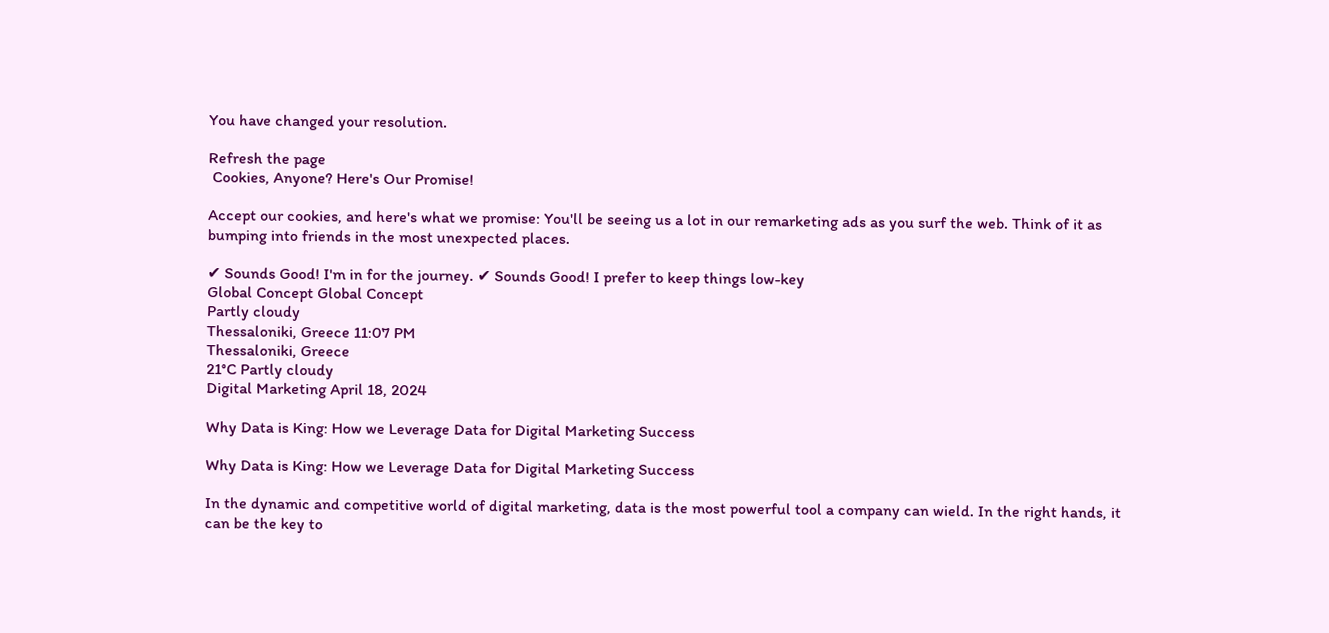You have changed your resolution.

Refresh the page
 Cookies, Anyone? Here's Our Promise!

Accept our cookies, and here's what we promise: You'll be seeing us a lot in our remarketing ads as you surf the web. Think of it as bumping into friends in the most unexpected places.

✔ Sounds Good! I'm in for the journey. ✔ Sounds Good! I prefer to keep things low-key
Global Concept Global Concept
Partly cloudy
Thessaloniki, Greece 11:07 PM
Thessaloniki, Greece
21°C Partly cloudy
Digital Marketing April 18, 2024

Why Data is King: How we Leverage Data for Digital Marketing Success

Why Data is King: How we Leverage Data for Digital Marketing Success

In the dynamic and competitive world of digital marketing, data is the most powerful tool a company can wield. In the right hands, it can be the key to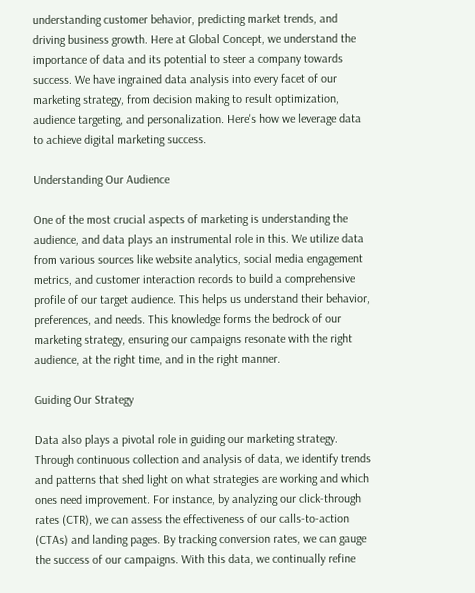understanding customer behavior, predicting market trends, and driving business growth. Here at Global Concept, we understand the importance of data and its potential to steer a company towards success. We have ingrained data analysis into every facet of our marketing strategy, from decision making to result optimization, audience targeting, and personalization. Here's how we leverage data to achieve digital marketing success.

Understanding Our Audience

One of the most crucial aspects of marketing is understanding the audience, and data plays an instrumental role in this. We utilize data from various sources like website analytics, social media engagement metrics, and customer interaction records to build a comprehensive profile of our target audience. This helps us understand their behavior, preferences, and needs. This knowledge forms the bedrock of our marketing strategy, ensuring our campaigns resonate with the right audience, at the right time, and in the right manner.

Guiding Our Strategy

Data also plays a pivotal role in guiding our marketing strategy. Through continuous collection and analysis of data, we identify trends and patterns that shed light on what strategies are working and which ones need improvement. For instance, by analyzing our click-through rates (CTR), we can assess the effectiveness of our calls-to-action (CTAs) and landing pages. By tracking conversion rates, we can gauge the success of our campaigns. With this data, we continually refine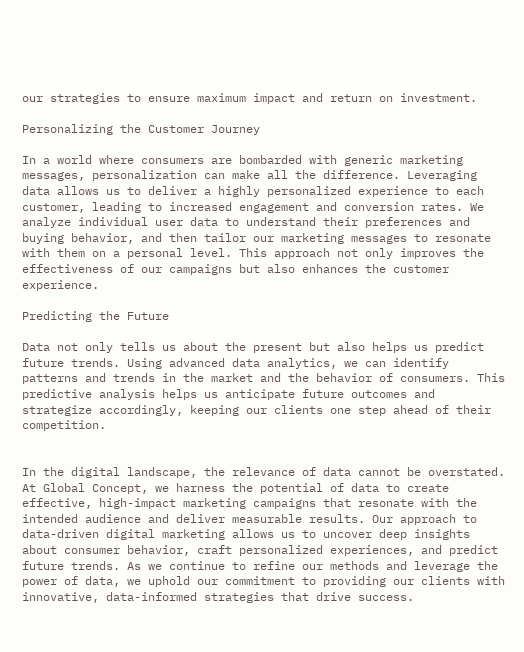our strategies to ensure maximum impact and return on investment.

Personalizing the Customer Journey

In a world where consumers are bombarded with generic marketing messages, personalization can make all the difference. Leveraging data allows us to deliver a highly personalized experience to each customer, leading to increased engagement and conversion rates. We analyze individual user data to understand their preferences and buying behavior, and then tailor our marketing messages to resonate with them on a personal level. This approach not only improves the effectiveness of our campaigns but also enhances the customer experience.

Predicting the Future

Data not only tells us about the present but also helps us predict future trends. Using advanced data analytics, we can identify patterns and trends in the market and the behavior of consumers. This predictive analysis helps us anticipate future outcomes and strategize accordingly, keeping our clients one step ahead of their competition.


In the digital landscape, the relevance of data cannot be overstated. At Global Concept, we harness the potential of data to create effective, high-impact marketing campaigns that resonate with the intended audience and deliver measurable results. Our approach to data-driven digital marketing allows us to uncover deep insights about consumer behavior, craft personalized experiences, and predict future trends. As we continue to refine our methods and leverage the power of data, we uphold our commitment to providing our clients with innovative, data-informed strategies that drive success.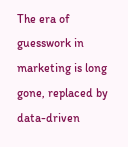The era of guesswork in marketing is long gone, replaced by data-driven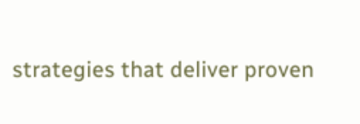strategies that deliver proven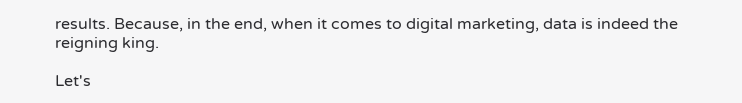results. Because, in the end, when it comes to digital marketing, data is indeed the reigning king.

Let's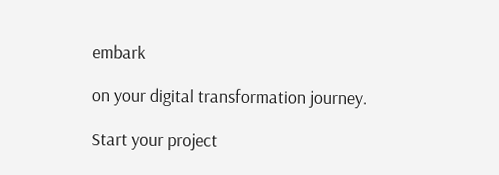embark

on your digital transformation journey.

Start your project